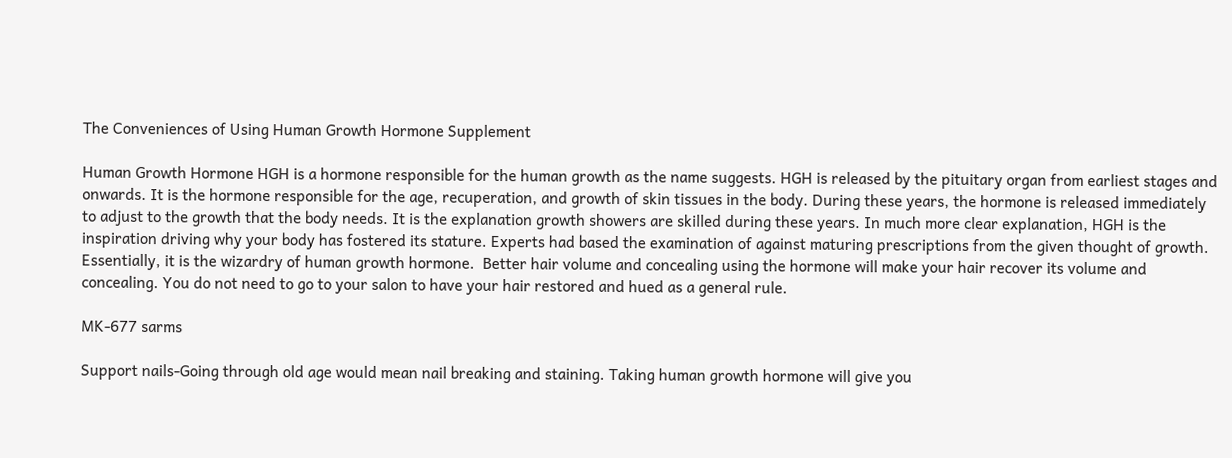The Conveniences of Using Human Growth Hormone Supplement

Human Growth Hormone HGH is a hormone responsible for the human growth as the name suggests. HGH is released by the pituitary organ from earliest stages and onwards. It is the hormone responsible for the age, recuperation, and growth of skin tissues in the body. During these years, the hormone is released immediately to adjust to the growth that the body needs. It is the explanation growth showers are skilled during these years. In much more clear explanation, HGH is the inspiration driving why your body has fostered its stature. Experts had based the examination of against maturing prescriptions from the given thought of growth. Essentially, it is the wizardry of human growth hormone.  Better hair volume and concealing using the hormone will make your hair recover its volume and concealing. You do not need to go to your salon to have your hair restored and hued as a general rule.

MK-677 sarms

Support nails-Going through old age would mean nail breaking and staining. Taking human growth hormone will give you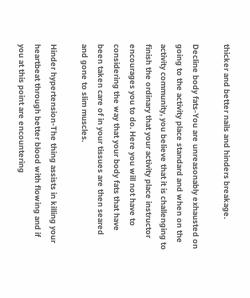thicker and better nails and hinders breakage.

Decline body fats-You are unreasonably exhausted on going to the activity place standard and when on the activity community, you believe that it is challenging to finish the ordinary that your activity place instructor encourages you to do. Here you will not have to considering the way that your body fats that have been taken care of in your tissues are then seared and gone to slim muscles.

Hinder hypertension-The thing assists in killing your heartbeat through better blood with flowing and if you at this point are encountering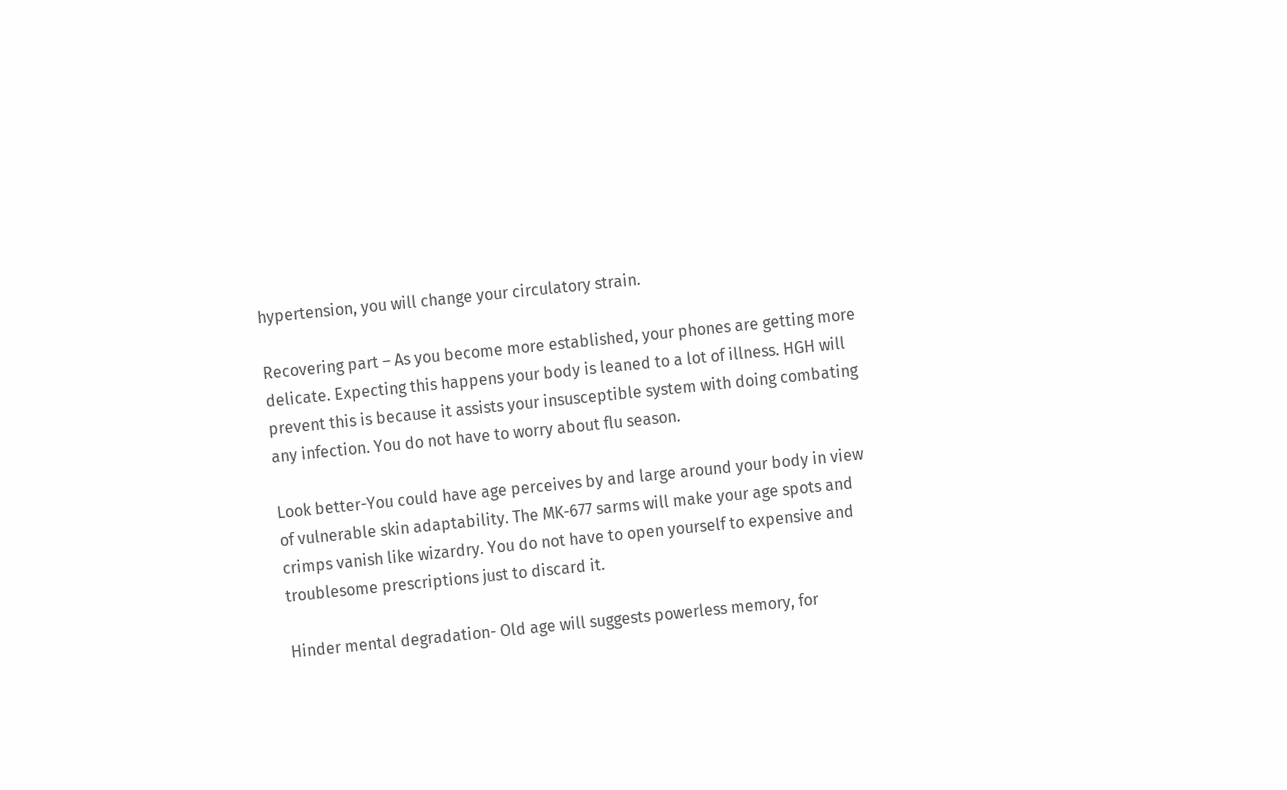hypertension, you will change your circulatory strain.

Recovering part – As you become more established, your phones are getting more delicate. Expecting this happens your body is leaned to a lot of illness. HGH will prevent this is because it assists your insusceptible system with doing combating any infection. You do not have to worry about flu season.

Look better-You could have age perceives by and large around your body in view of vulnerable skin adaptability. The MK-677 sarms will make your age spots and crimps vanish like wizardry. You do not have to open yourself to expensive and troublesome prescriptions just to discard it.

Hinder mental degradation- Old age will suggests powerless memory, for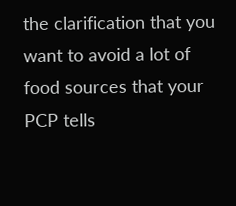the clarification that you want to avoid a lot of food sources that your PCP tells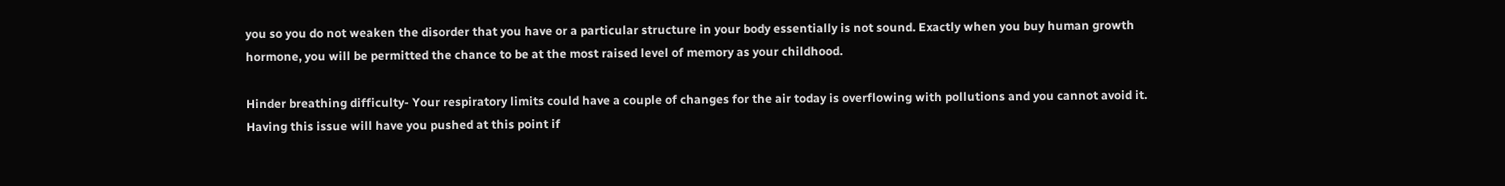you so you do not weaken the disorder that you have or a particular structure in your body essentially is not sound. Exactly when you buy human growth hormone, you will be permitted the chance to be at the most raised level of memory as your childhood.

Hinder breathing difficulty- Your respiratory limits could have a couple of changes for the air today is overflowing with pollutions and you cannot avoid it. Having this issue will have you pushed at this point if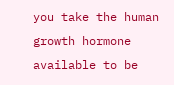you take the human growth hormone available to be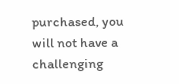purchased, you will not have a challenging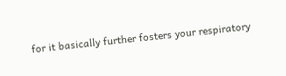for it basically further fosters your respiratory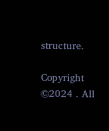structure.

Copyright ©2024 . All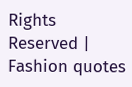Rights Reserved | Fashion quotes